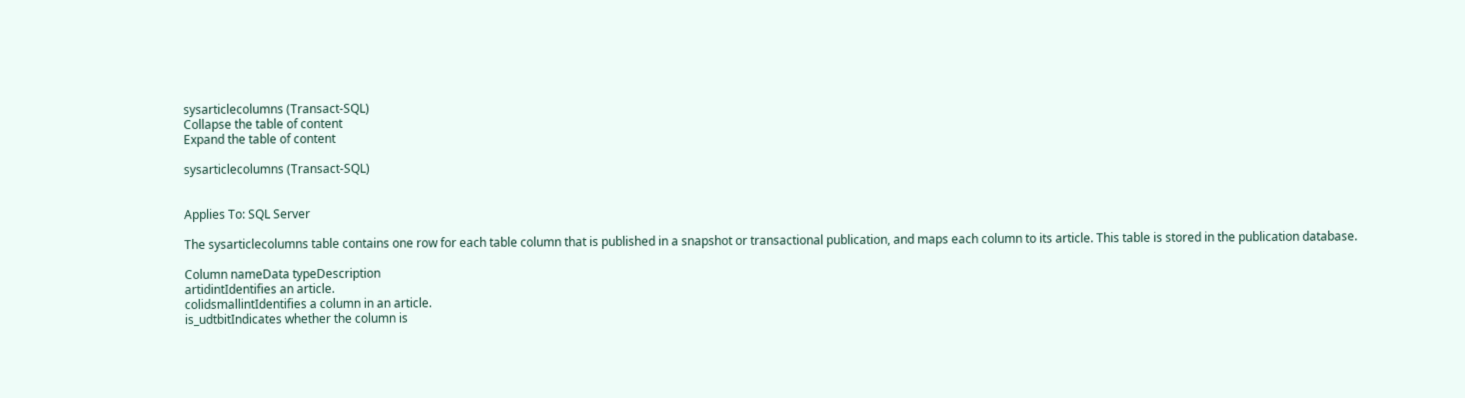sysarticlecolumns (Transact-SQL)
Collapse the table of content
Expand the table of content

sysarticlecolumns (Transact-SQL)


Applies To: SQL Server

The sysarticlecolumns table contains one row for each table column that is published in a snapshot or transactional publication, and maps each column to its article. This table is stored in the publication database.

Column nameData typeDescription
artidintIdentifies an article.
colidsmallintIdentifies a column in an article.
is_udtbitIndicates whether the column is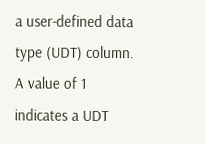a user-defined data type (UDT) column. A value of 1 indicates a UDT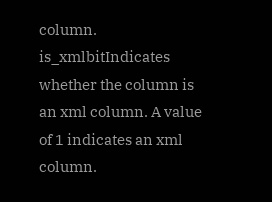column.
is_xmlbitIndicates whether the column is an xml column. A value of 1 indicates an xml column.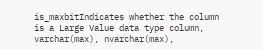is_maxbitIndicates whether the column is a Large Value data type column, varchar(max), nvarchar(max),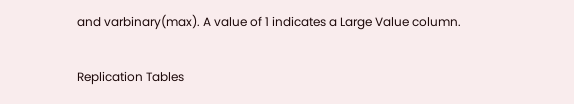and varbinary(max). A value of 1 indicates a Large Value column.

Replication Tables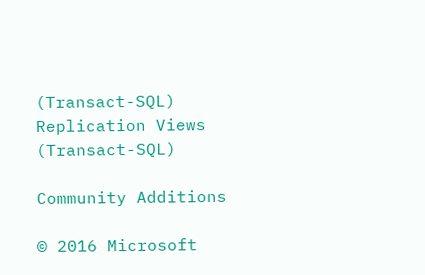(Transact-SQL)
Replication Views (Transact-SQL)

Community Additions

© 2016 Microsoft